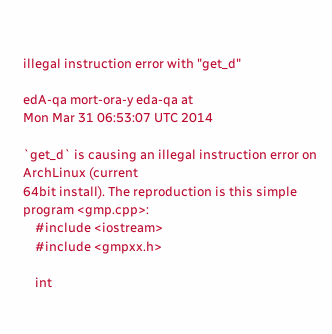illegal instruction error with "get_d"

edA-qa mort-ora-y eda-qa at
Mon Mar 31 06:53:07 UTC 2014

`get_d` is causing an illegal instruction error on ArchLinux (current
64bit install). The reproduction is this simple program <gmp.cpp>:
    #include <iostream>
    #include <gmpxx.h>

    int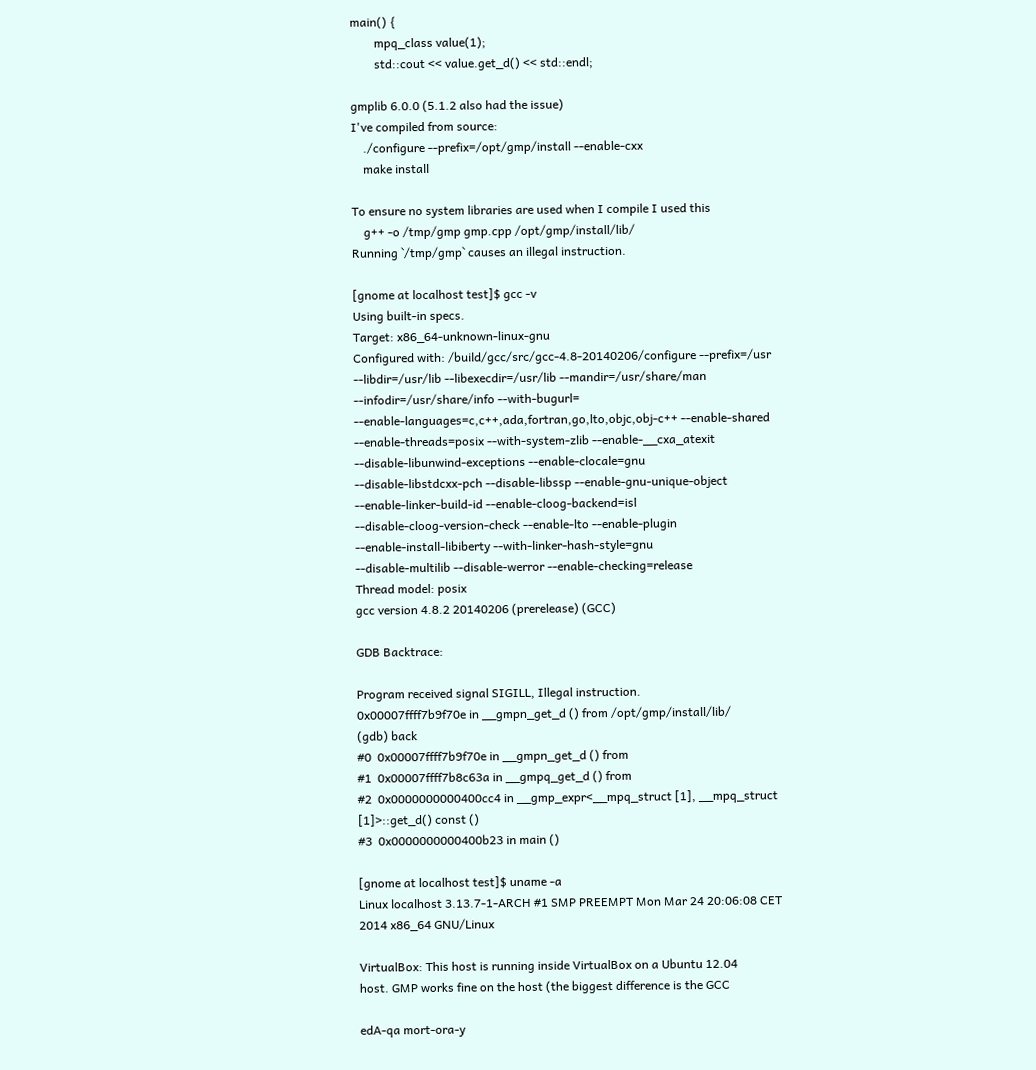main() {
        mpq_class value(1);
        std::cout << value.get_d() << std::endl;

gmplib 6.0.0 (5.1.2 also had the issue)
I've compiled from source:
    ./configure --prefix=/opt/gmp/install --enable-cxx
    make install

To ensure no system libraries are used when I compile I used this
    g++ -o /tmp/gmp gmp.cpp /opt/gmp/install/lib/
Running `/tmp/gmp` causes an illegal instruction.

[gnome at localhost test]$ gcc -v
Using built-in specs.
Target: x86_64-unknown-linux-gnu
Configured with: /build/gcc/src/gcc-4.8-20140206/configure --prefix=/usr
--libdir=/usr/lib --libexecdir=/usr/lib --mandir=/usr/share/man
--infodir=/usr/share/info --with-bugurl=
--enable-languages=c,c++,ada,fortran,go,lto,objc,obj-c++ --enable-shared
--enable-threads=posix --with-system-zlib --enable-__cxa_atexit
--disable-libunwind-exceptions --enable-clocale=gnu
--disable-libstdcxx-pch --disable-libssp --enable-gnu-unique-object
--enable-linker-build-id --enable-cloog-backend=isl
--disable-cloog-version-check --enable-lto --enable-plugin
--enable-install-libiberty --with-linker-hash-style=gnu
--disable-multilib --disable-werror --enable-checking=release
Thread model: posix
gcc version 4.8.2 20140206 (prerelease) (GCC)

GDB Backtrace:

Program received signal SIGILL, Illegal instruction.
0x00007ffff7b9f70e in __gmpn_get_d () from /opt/gmp/install/lib/
(gdb) back
#0  0x00007ffff7b9f70e in __gmpn_get_d () from
#1  0x00007ffff7b8c63a in __gmpq_get_d () from
#2  0x0000000000400cc4 in __gmp_expr<__mpq_struct [1], __mpq_struct
[1]>::get_d() const ()
#3  0x0000000000400b23 in main ()

[gnome at localhost test]$ uname -a
Linux localhost 3.13.7-1-ARCH #1 SMP PREEMPT Mon Mar 24 20:06:08 CET
2014 x86_64 GNU/Linux

VirtualBox: This host is running inside VirtualBox on a Ubuntu 12.04
host. GMP works fine on the host (the biggest difference is the GCC

edA-qa mort-ora-y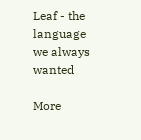Leaf - the language we always wanted

More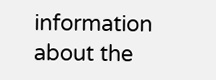information about the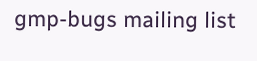gmp-bugs mailing list